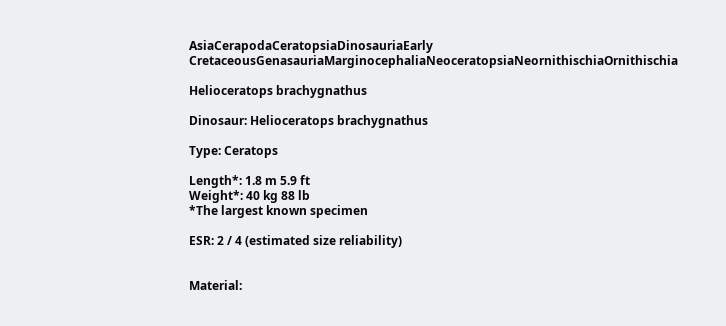AsiaCerapodaCeratopsiaDinosauriaEarly CretaceousGenasauriaMarginocephaliaNeoceratopsiaNeornithischiaOrnithischia

Helioceratops brachygnathus

Dinosaur: Helioceratops brachygnathus

Type: Ceratops

Length*: 1.8 m 5.9 ft
Weight*: 40 kg 88 lb
*The largest known specimen

ESR: 2 / 4 (estimated size reliability)


Material: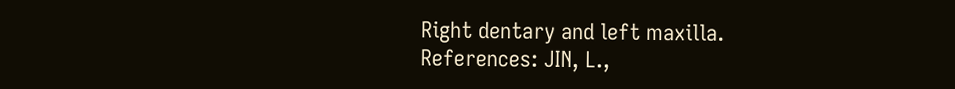Right dentary and left maxilla.
References: JIN, L.,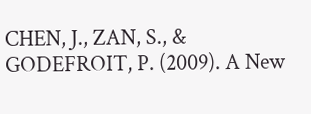CHEN, J., ZAN, S., & GODEFROIT, P. (2009). A New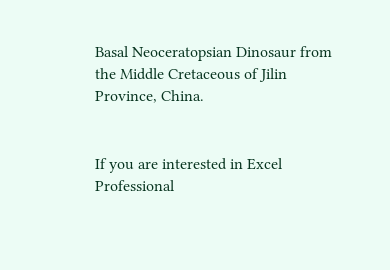Basal Neoceratopsian Dinosaur from the Middle Cretaceous of Jilin Province, China.


If you are interested in Excel Professional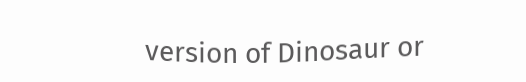version of Dinosaur or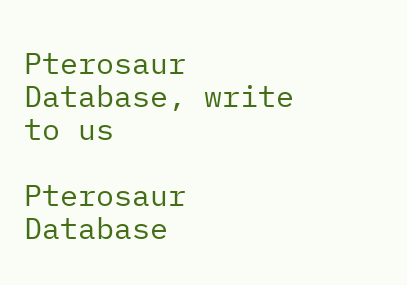Pterosaur Database, write to us

Pterosaur Database